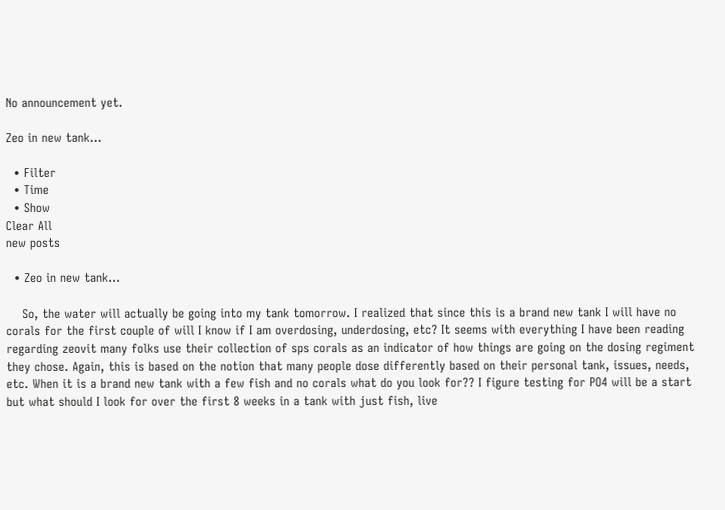No announcement yet.

Zeo in new tank...

  • Filter
  • Time
  • Show
Clear All
new posts

  • Zeo in new tank...

    So, the water will actually be going into my tank tomorrow. I realized that since this is a brand new tank I will have no corals for the first couple of will I know if I am overdosing, underdosing, etc? It seems with everything I have been reading regarding zeovit many folks use their collection of sps corals as an indicator of how things are going on the dosing regiment they chose. Again, this is based on the notion that many people dose differently based on their personal tank, issues, needs, etc. When it is a brand new tank with a few fish and no corals what do you look for?? I figure testing for PO4 will be a start but what should I look for over the first 8 weeks in a tank with just fish, live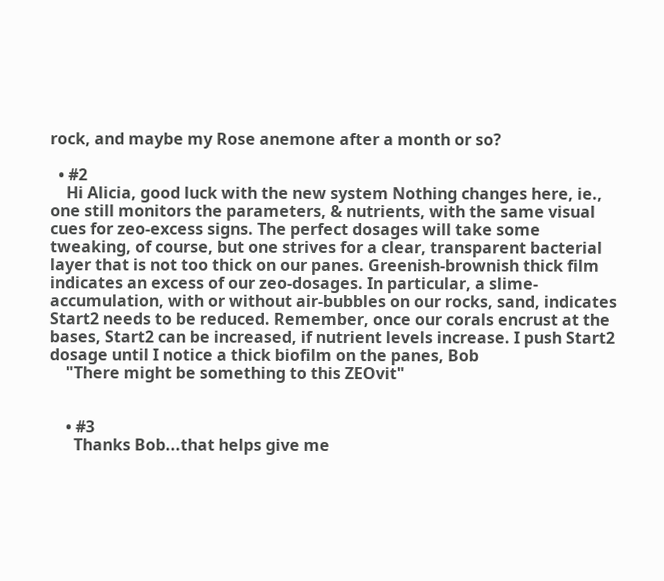rock, and maybe my Rose anemone after a month or so?

  • #2
    Hi Alicia, good luck with the new system Nothing changes here, ie., one still monitors the parameters, & nutrients, with the same visual cues for zeo-excess signs. The perfect dosages will take some tweaking, of course, but one strives for a clear, transparent bacterial layer that is not too thick on our panes. Greenish-brownish thick film indicates an excess of our zeo-dosages. In particular, a slime-accumulation, with or without air-bubbles on our rocks, sand, indicates Start2 needs to be reduced. Remember, once our corals encrust at the bases, Start2 can be increased, if nutrient levels increase. I push Start2 dosage until I notice a thick biofilm on the panes, Bob
    "There might be something to this ZEOvit"


    • #3
      Thanks Bob...that helps give me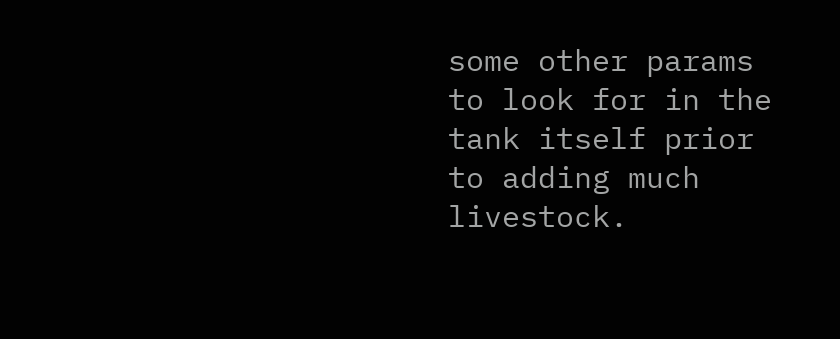some other params to look for in the tank itself prior to adding much livestock.